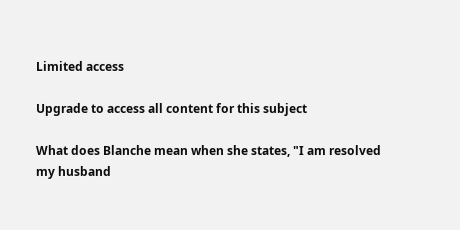Limited access

Upgrade to access all content for this subject

What does Blanche mean when she states, "I am resolved my husband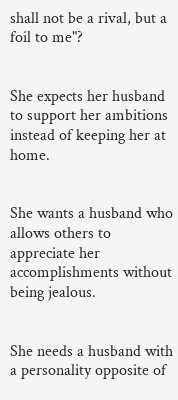shall not be a rival, but a foil to me"?


She expects her husband to support her ambitions instead of keeping her at home.


She wants a husband who allows others to appreciate her accomplishments without being jealous.


She needs a husband with a personality opposite of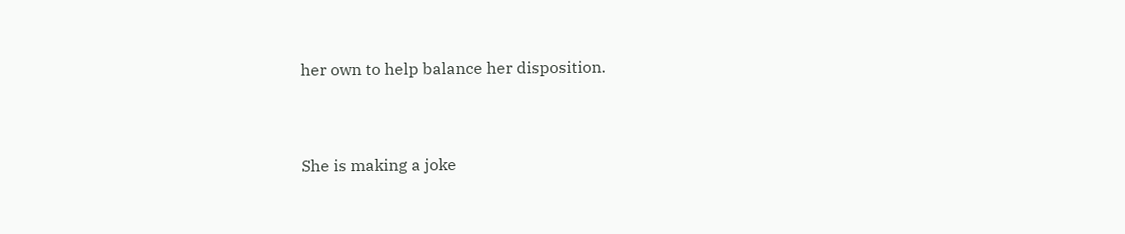her own to help balance her disposition.


She is making a joke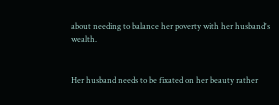about needing to balance her poverty with her husband's wealth.


Her husband needs to be fixated on her beauty rather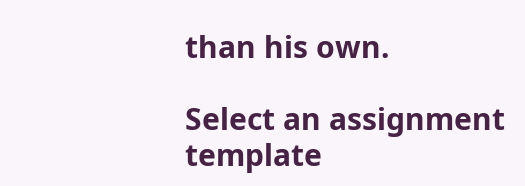than his own.

Select an assignment template